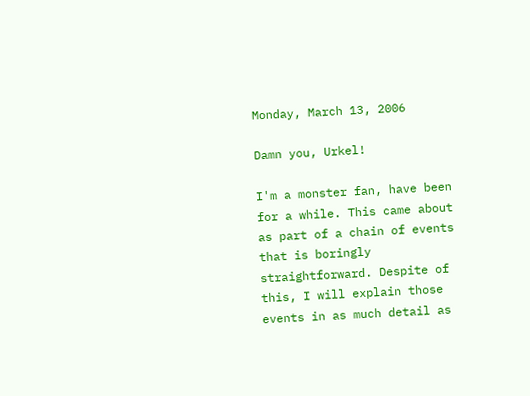Monday, March 13, 2006

Damn you, Urkel!

I'm a monster fan, have been for a while. This came about as part of a chain of events that is boringly straightforward. Despite of this, I will explain those events in as much detail as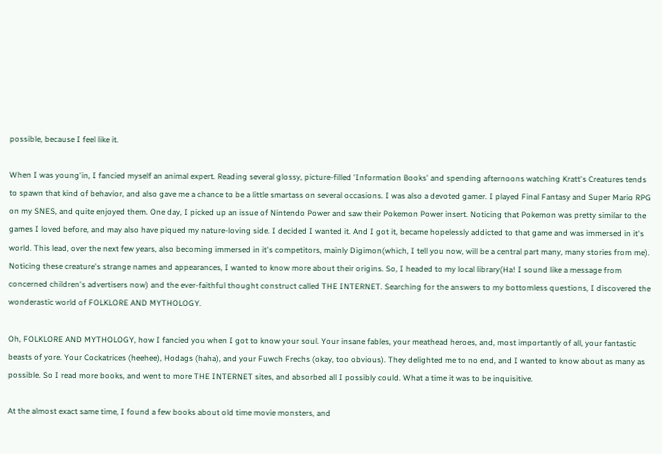possible, because I feel like it.

When I was young'in, I fancied myself an animal expert. Reading several glossy, picture-filled 'Information Books' and spending afternoons watching Kratt's Creatures tends to spawn that kind of behavior, and also gave me a chance to be a little smartass on several occasions. I was also a devoted gamer. I played Final Fantasy and Super Mario RPG on my SNES, and quite enjoyed them. One day, I picked up an issue of Nintendo Power and saw their Pokemon Power insert. Noticing that Pokemon was pretty similar to the games I loved before, and may also have piqued my nature-loving side. I decided I wanted it. And I got it, became hopelessly addicted to that game and was immersed in it's world. This lead, over the next few years, also becoming immersed in it's competitors, mainly Digimon(which, I tell you now, will be a central part many, many stories from me). Noticing these creature's strange names and appearances, I wanted to know more about their origins. So, I headed to my local library(Ha! I sound like a message from concerned children's advertisers now) and the ever-faithful thought construct called THE INTERNET. Searching for the answers to my bottomless questions, I discovered the wonderastic world of FOLKLORE AND MYTHOLOGY.

Oh, FOLKLORE AND MYTHOLOGY, how I fancied you when I got to know your soul. Your insane fables, your meathead heroes, and, most importantly of all, your fantastic beasts of yore. Your Cockatrices (heehee), Hodags (haha), and your Fuwch Frechs (okay, too obvious). They delighted me to no end, and I wanted to know about as many as possible. So I read more books, and went to more THE INTERNET sites, and absorbed all I possibly could. What a time it was to be inquisitive.

At the almost exact same time, I found a few books about old time movie monsters, and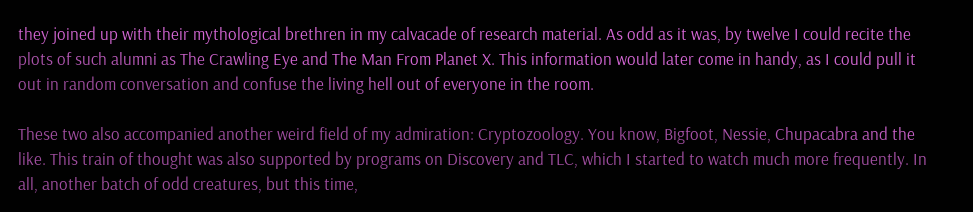they joined up with their mythological brethren in my calvacade of research material. As odd as it was, by twelve I could recite the plots of such alumni as The Crawling Eye and The Man From Planet X. This information would later come in handy, as I could pull it out in random conversation and confuse the living hell out of everyone in the room.

These two also accompanied another weird field of my admiration: Cryptozoology. You know, Bigfoot, Nessie, Chupacabra and the like. This train of thought was also supported by programs on Discovery and TLC, which I started to watch much more frequently. In all, another batch of odd creatures, but this time,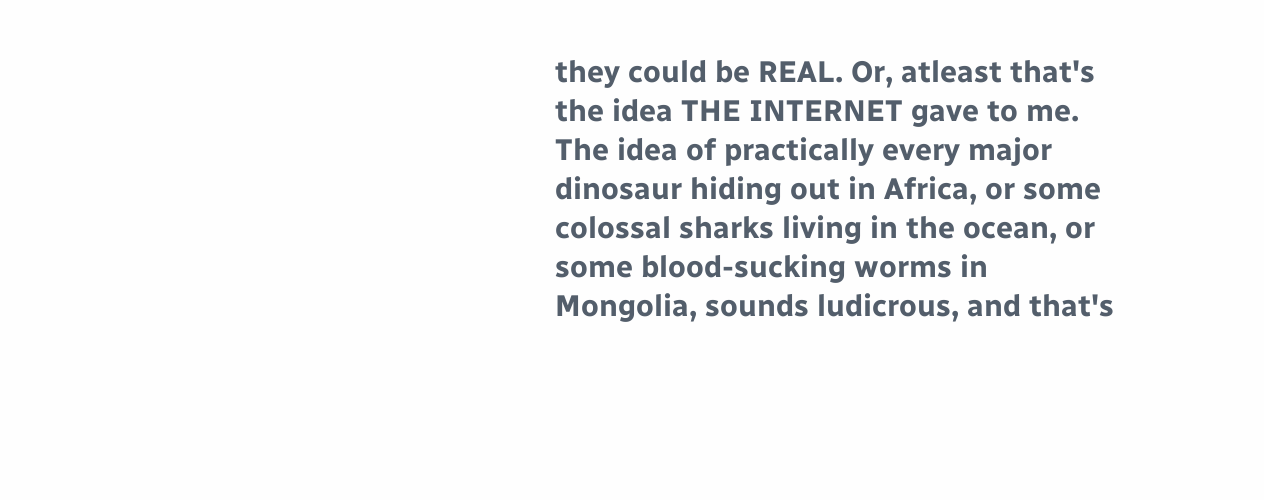they could be REAL. Or, atleast that's the idea THE INTERNET gave to me. The idea of practically every major dinosaur hiding out in Africa, or some colossal sharks living in the ocean, or some blood-sucking worms in Mongolia, sounds ludicrous, and that's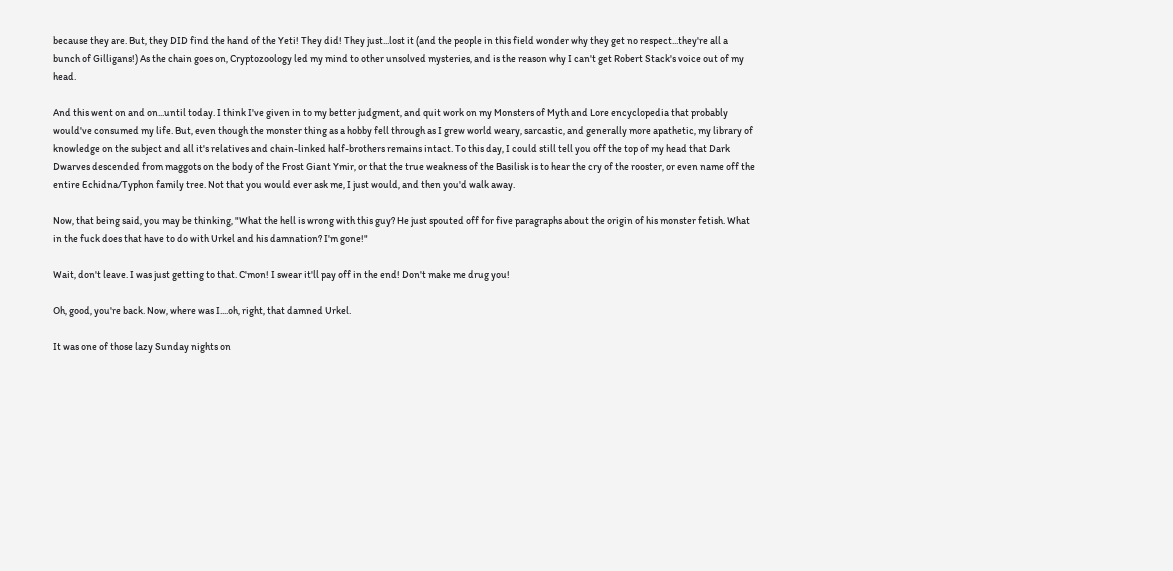because they are. But, they DID find the hand of the Yeti! They did! They just...lost it (and the people in this field wonder why they get no respect...they're all a bunch of Gilligans!) As the chain goes on, Cryptozoology led my mind to other unsolved mysteries, and is the reason why I can't get Robert Stack's voice out of my head.

And this went on and on...until today. I think I've given in to my better judgment, and quit work on my Monsters of Myth and Lore encyclopedia that probably would've consumed my life. But, even though the monster thing as a hobby fell through as I grew world weary, sarcastic, and generally more apathetic, my library of knowledge on the subject and all it's relatives and chain-linked half-brothers remains intact. To this day, I could still tell you off the top of my head that Dark Dwarves descended from maggots on the body of the Frost Giant Ymir, or that the true weakness of the Basilisk is to hear the cry of the rooster, or even name off the entire Echidna/Typhon family tree. Not that you would ever ask me, I just would, and then you'd walk away.

Now, that being said, you may be thinking, "What the hell is wrong with this guy? He just spouted off for five paragraphs about the origin of his monster fetish. What in the fuck does that have to do with Urkel and his damnation? I'm gone!"

Wait, don't leave. I was just getting to that. C'mon! I swear it'll pay off in the end! Don't make me drug you!

Oh, good, you're back. Now, where was I....oh, right, that damned Urkel.

It was one of those lazy Sunday nights on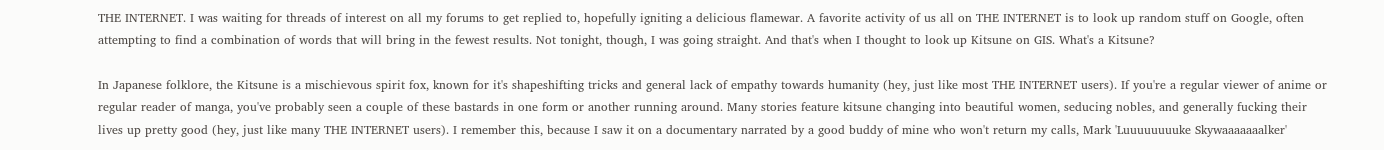THE INTERNET. I was waiting for threads of interest on all my forums to get replied to, hopefully igniting a delicious flamewar. A favorite activity of us all on THE INTERNET is to look up random stuff on Google, often attempting to find a combination of words that will bring in the fewest results. Not tonight, though, I was going straight. And that's when I thought to look up Kitsune on GIS. What's a Kitsune?

In Japanese folklore, the Kitsune is a mischievous spirit fox, known for it's shapeshifting tricks and general lack of empathy towards humanity (hey, just like most THE INTERNET users). If you're a regular viewer of anime or regular reader of manga, you've probably seen a couple of these bastards in one form or another running around. Many stories feature kitsune changing into beautiful women, seducing nobles, and generally fucking their lives up pretty good (hey, just like many THE INTERNET users). I remember this, because I saw it on a documentary narrated by a good buddy of mine who won't return my calls, Mark 'Luuuuuuuuke Skywaaaaaaalker'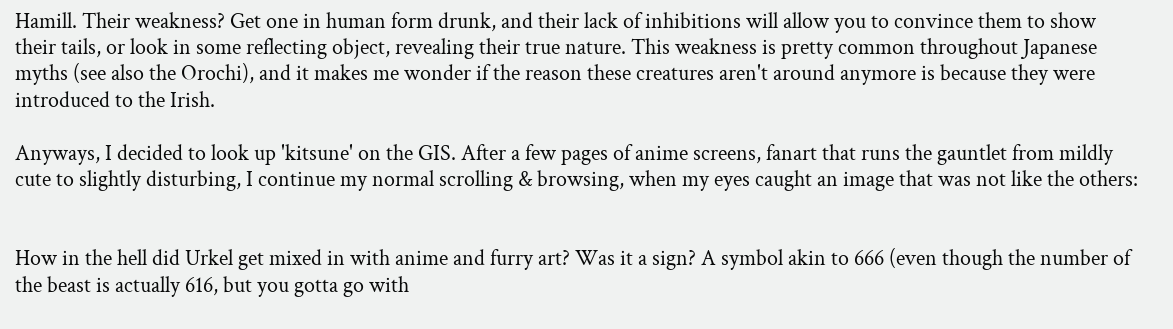Hamill. Their weakness? Get one in human form drunk, and their lack of inhibitions will allow you to convince them to show their tails, or look in some reflecting object, revealing their true nature. This weakness is pretty common throughout Japanese myths (see also the Orochi), and it makes me wonder if the reason these creatures aren't around anymore is because they were introduced to the Irish.

Anyways, I decided to look up 'kitsune' on the GIS. After a few pages of anime screens, fanart that runs the gauntlet from mildly cute to slightly disturbing, I continue my normal scrolling & browsing, when my eyes caught an image that was not like the others:


How in the hell did Urkel get mixed in with anime and furry art? Was it a sign? A symbol akin to 666 (even though the number of the beast is actually 616, but you gotta go with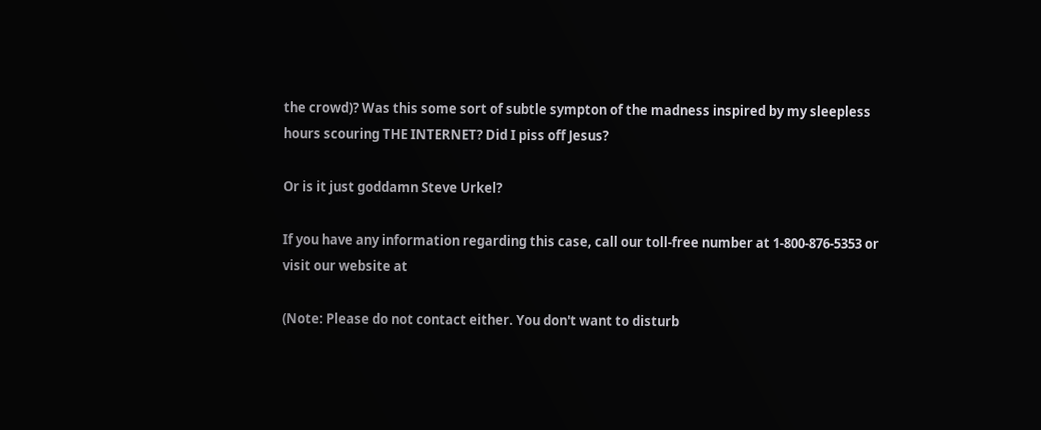the crowd)? Was this some sort of subtle sympton of the madness inspired by my sleepless hours scouring THE INTERNET? Did I piss off Jesus?

Or is it just goddamn Steve Urkel?

If you have any information regarding this case, call our toll-free number at 1-800-876-5353 or visit our website at

(Note: Please do not contact either. You don't want to disturb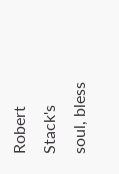Robert Stack's soul, bless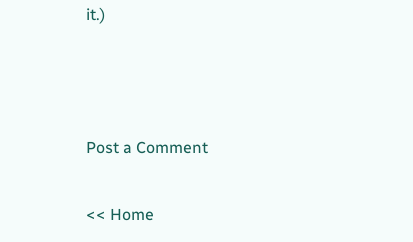it.)



Post a Comment

<< Home